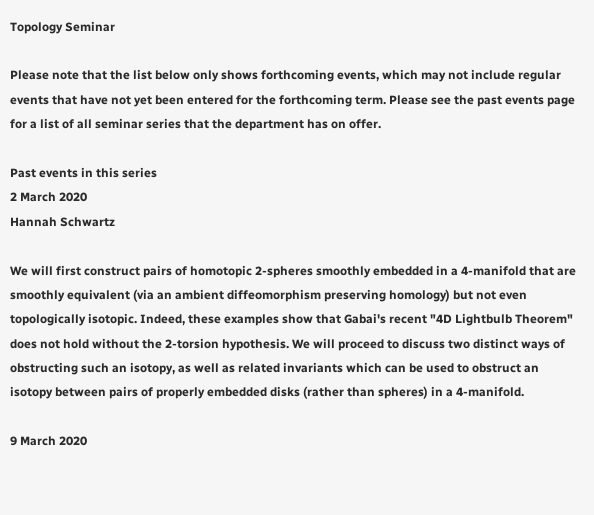Topology Seminar

Please note that the list below only shows forthcoming events, which may not include regular events that have not yet been entered for the forthcoming term. Please see the past events page for a list of all seminar series that the department has on offer.

Past events in this series
2 March 2020
Hannah Schwartz

We will first construct pairs of homotopic 2-spheres smoothly embedded in a 4-manifold that are smoothly equivalent (via an ambient diffeomorphism preserving homology) but not even topologically isotopic. Indeed, these examples show that Gabai's recent "4D Lightbulb Theorem" does not hold without the 2-torsion hypothesis. We will proceed to discuss two distinct ways of obstructing such an isotopy, as well as related invariants which can be used to obstruct an isotopy between pairs of properly embedded disks (rather than spheres) in a 4-manifold.

9 March 2020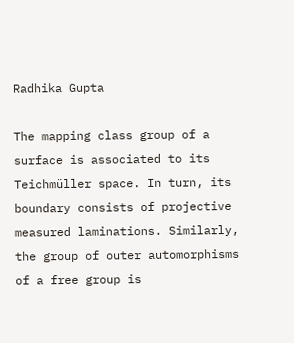Radhika Gupta

The mapping class group of a surface is associated to its Teichmüller space. In turn, its boundary consists of projective measured laminations. Similarly, the group of outer automorphisms of a free group is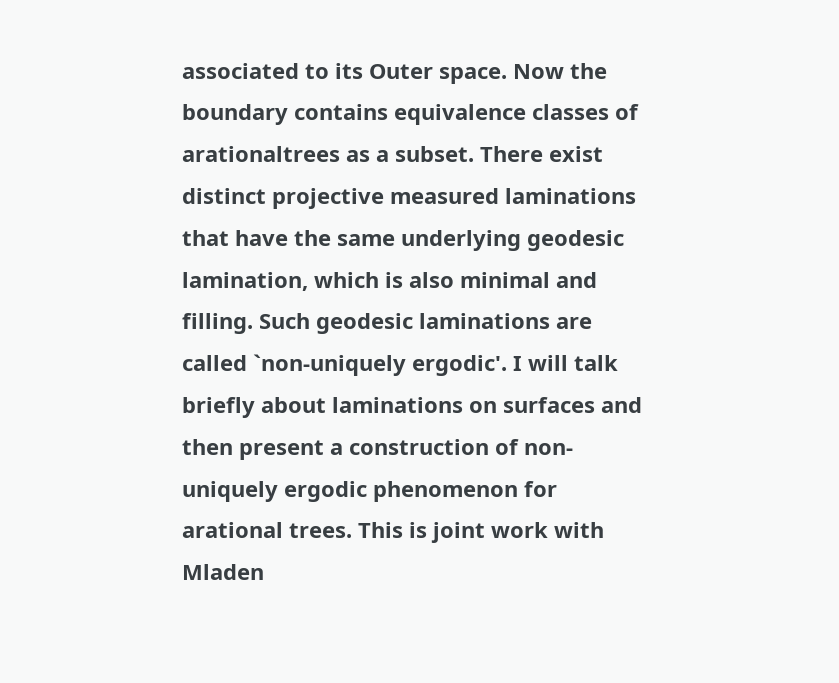associated to its Outer space. Now the boundary contains equivalence classes of arationaltrees as a subset. There exist distinct projective measured laminations that have the same underlying geodesic lamination, which is also minimal and filling. Such geodesic laminations are called `non-uniquely ergodic'. I will talk briefly about laminations on surfaces and then present a construction of non-uniquely ergodic phenomenon for arational trees. This is joint work with Mladen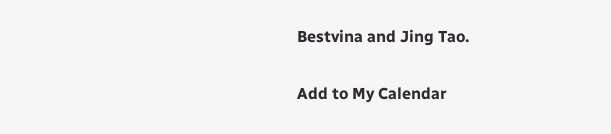Bestvina and Jing Tao.

Add to My Calendar